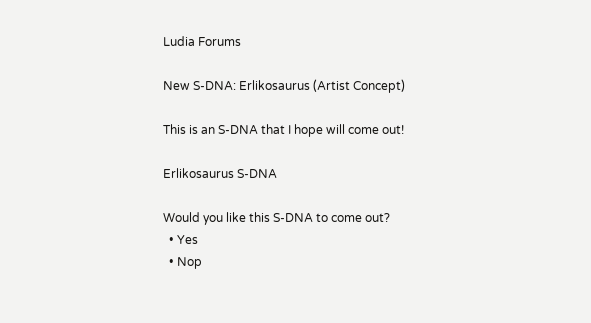Ludia Forums

New S-DNA: Erlikosaurus (Artist Concept)

This is an S-DNA that I hope will come out!

Erlikosaurus S-DNA

Would you like this S-DNA to come out?
  • Yes
  • Nop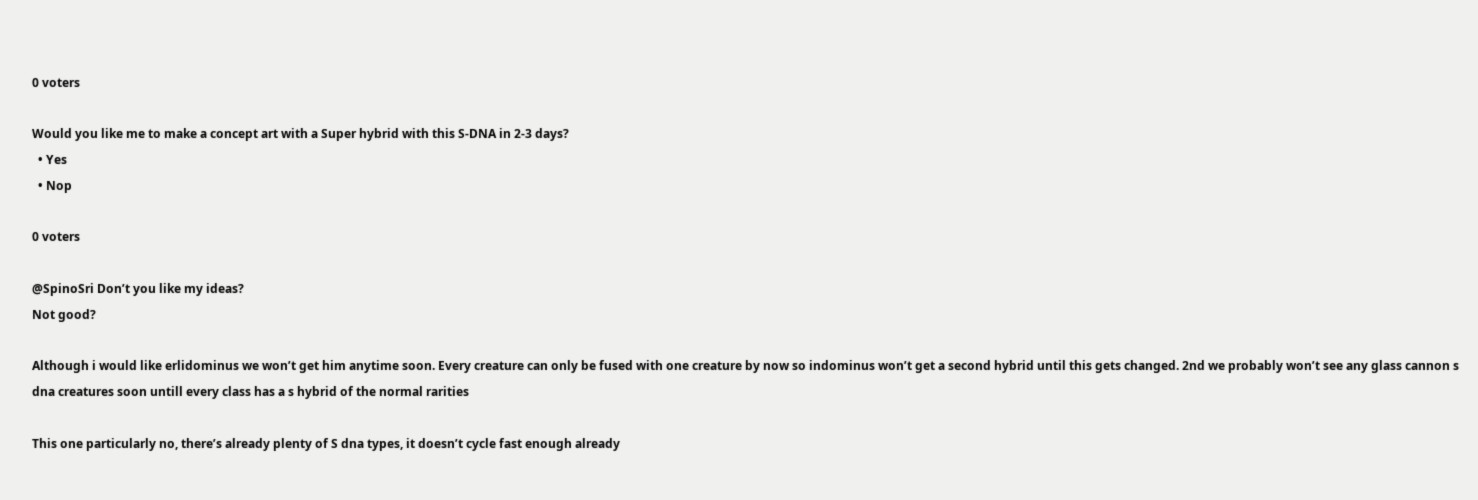0 voters

Would you like me to make a concept art with a Super hybrid with this S-DNA in 2-3 days?
  • Yes
  • Nop

0 voters

@SpinoSri Don’t you like my ideas?
Not good?

Although i would like erlidominus we won’t get him anytime soon. Every creature can only be fused with one creature by now so indominus won’t get a second hybrid until this gets changed. 2nd we probably won’t see any glass cannon s dna creatures soon untill every class has a s hybrid of the normal rarities

This one particularly no, there’s already plenty of S dna types, it doesn’t cycle fast enough already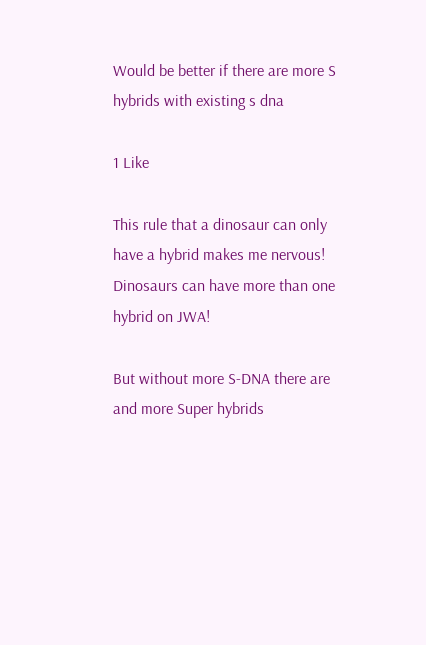Would be better if there are more S hybrids with existing s dna

1 Like

This rule that a dinosaur can only have a hybrid makes me nervous!
Dinosaurs can have more than one hybrid on JWA!

But without more S-DNA there are and more Super hybrids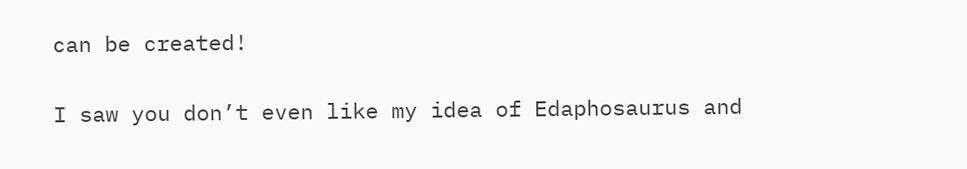can be created!

I saw you don’t even like my idea of Edaphosaurus and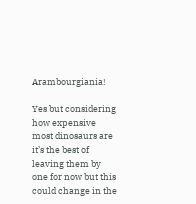Arambourgiania!

Yes but considering how expensive most dinosaurs are it’s the best of leaving them by one for now but this could change in the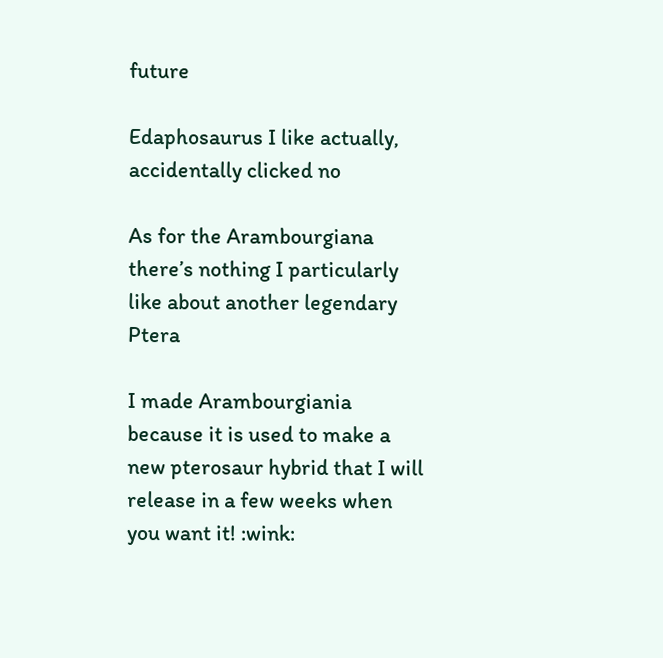future

Edaphosaurus I like actually, accidentally clicked no

As for the Arambourgiana there’s nothing I particularly like about another legendary Ptera

I made Arambourgiania because it is used to make a new pterosaur hybrid that I will release in a few weeks when you want it! :wink: